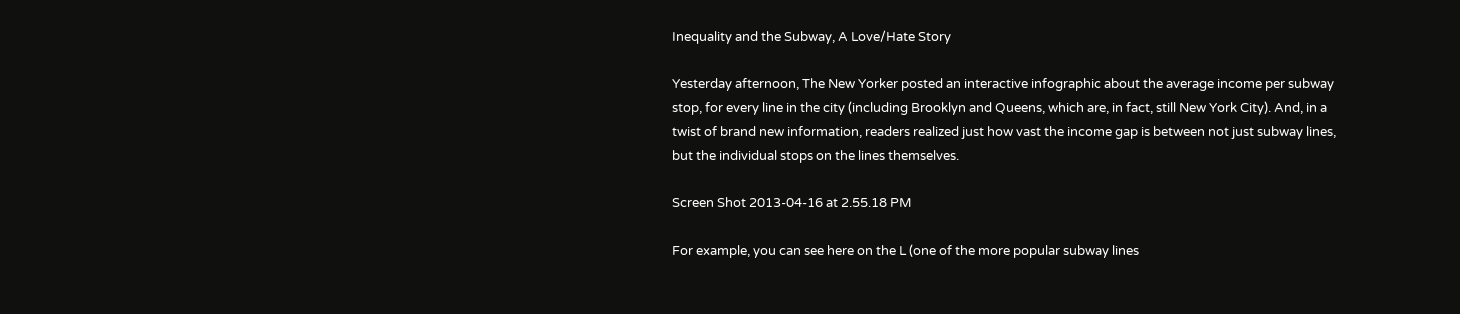Inequality and the Subway, A Love/Hate Story

Yesterday afternoon, The New Yorker posted an interactive infographic about the average income per subway stop, for every line in the city (including Brooklyn and Queens, which are, in fact, still New York City). And, in a twist of brand new information, readers realized just how vast the income gap is between not just subway lines, but the individual stops on the lines themselves.

Screen Shot 2013-04-16 at 2.55.18 PM

For example, you can see here on the L (one of the more popular subway lines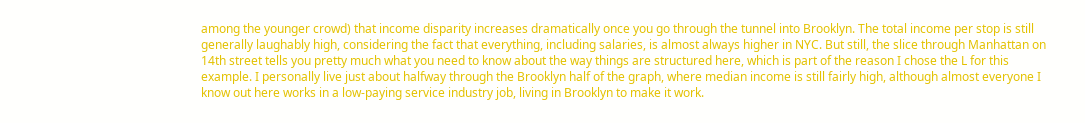among the younger crowd) that income disparity increases dramatically once you go through the tunnel into Brooklyn. The total income per stop is still generally laughably high, considering the fact that everything, including salaries, is almost always higher in NYC. But still, the slice through Manhattan on 14th street tells you pretty much what you need to know about the way things are structured here, which is part of the reason I chose the L for this example. I personally live just about halfway through the Brooklyn half of the graph, where median income is still fairly high, although almost everyone I know out here works in a low-paying service industry job, living in Brooklyn to make it work.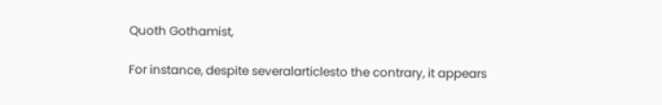Quoth Gothamist,

For instance, despite severalarticlesto the contrary, it appears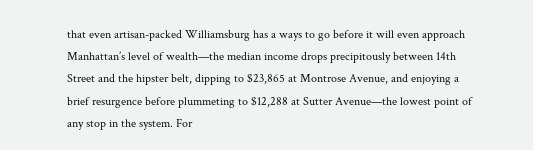that even artisan-packed Williamsburg has a ways to go before it will even approach Manhattan’s level of wealth—the median income drops precipitously between 14th Street and the hipster belt, dipping to $23,865 at Montrose Avenue, and enjoying a brief resurgence before plummeting to $12,288 at Sutter Avenue—the lowest point of any stop in the system. For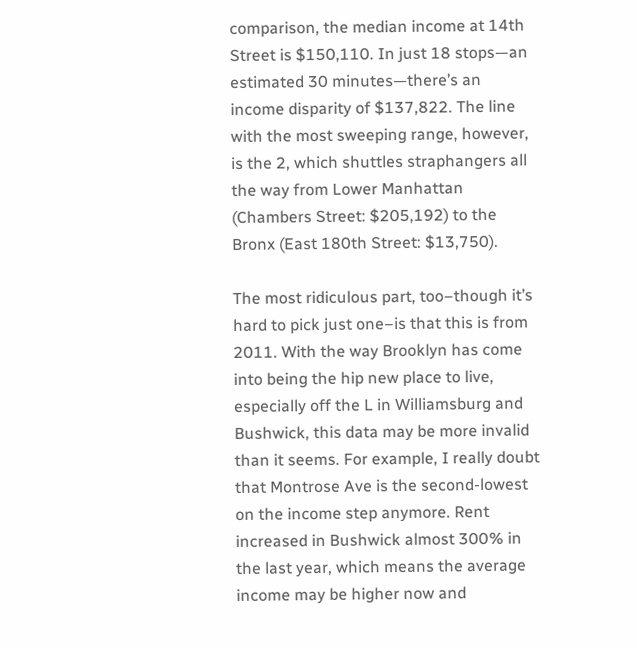comparison, the median income at 14th Street is $150,110. In just 18 stops—an estimated 30 minutes—there’s an income disparity of $137,822. The line with the most sweeping range, however, is the 2, which shuttles straphangers all the way from Lower Manhattan (Chambers Street: $205,192) to the Bronx (East 180th Street: $13,750).

The most ridiculous part, too–though it’s hard to pick just one–is that this is from 2011. With the way Brooklyn has come into being the hip new place to live, especially off the L in Williamsburg and Bushwick, this data may be more invalid than it seems. For example, I really doubt that Montrose Ave is the second-lowest on the income step anymore. Rent increased in Bushwick almost 300% in the last year, which means the average income may be higher now and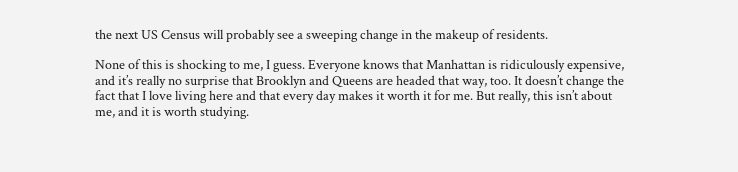the next US Census will probably see a sweeping change in the makeup of residents.

None of this is shocking to me, I guess. Everyone knows that Manhattan is ridiculously expensive, and it’s really no surprise that Brooklyn and Queens are headed that way, too. It doesn’t change the fact that I love living here and that every day makes it worth it for me. But really, this isn’t about me, and it is worth studying.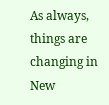As always, things are changing in New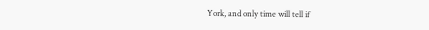York, and only time will tell if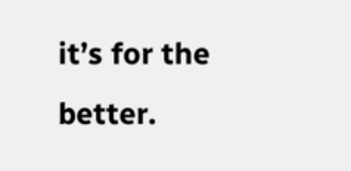it’s for the better.